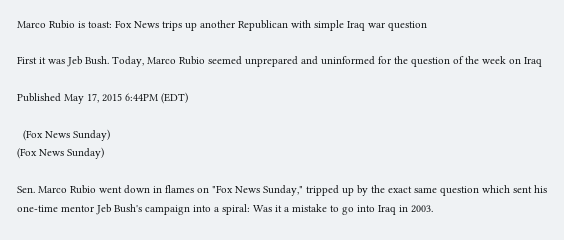Marco Rubio is toast: Fox News trips up another Republican with simple Iraq war question

First it was Jeb Bush. Today, Marco Rubio seemed unprepared and uninformed for the question of the week on Iraq

Published May 17, 2015 6:44PM (EDT)

  (Fox News Sunday)
(Fox News Sunday)

Sen. Marco Rubio went down in flames on "Fox News Sunday," tripped up by the exact same question which sent his one-time mentor Jeb Bush's campaign into a spiral: Was it a mistake to go into Iraq in 2003.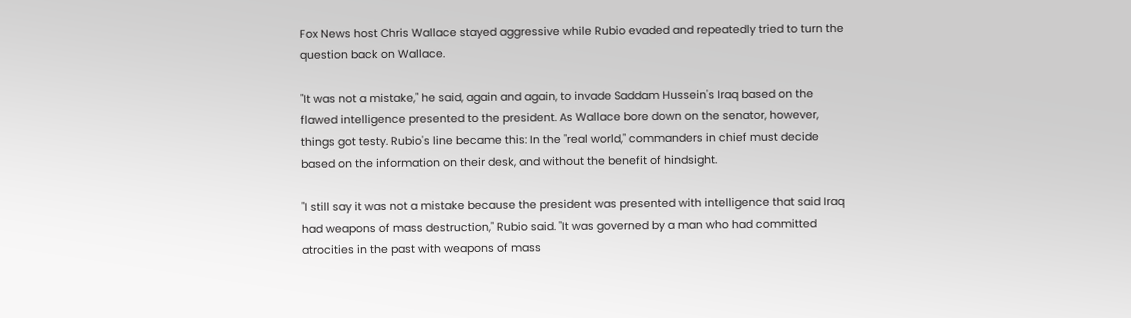Fox News host Chris Wallace stayed aggressive while Rubio evaded and repeatedly tried to turn the question back on Wallace.

"It was not a mistake," he said, again and again, to invade Saddam Hussein's Iraq based on the flawed intelligence presented to the president. As Wallace bore down on the senator, however, things got testy. Rubio's line became this: In the "real world," commanders in chief must decide based on the information on their desk, and without the benefit of hindsight.

"I still say it was not a mistake because the president was presented with intelligence that said Iraq had weapons of mass destruction," Rubio said. "It was governed by a man who had committed atrocities in the past with weapons of mass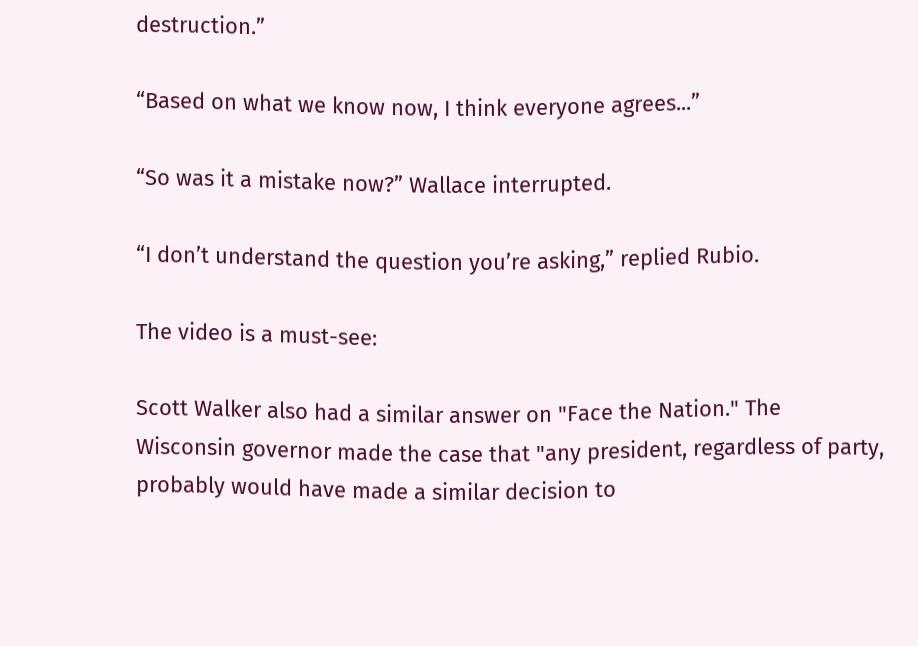destruction.”

“Based on what we know now, I think everyone agrees...”

“So was it a mistake now?” Wallace interrupted.

“I don’t understand the question you’re asking,” replied Rubio.

The video is a must-see:

Scott Walker also had a similar answer on "Face the Nation." The Wisconsin governor made the case that "any president, regardless of party, probably would have made a similar decision to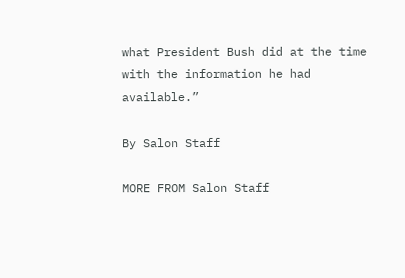what President Bush did at the time with the information he had available.”

By Salon Staff

MORE FROM Salon Staff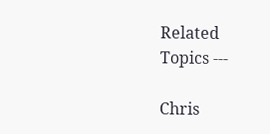Related Topics ---

Chris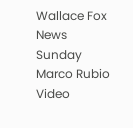Wallace Fox News Sunday Marco Rubio Video